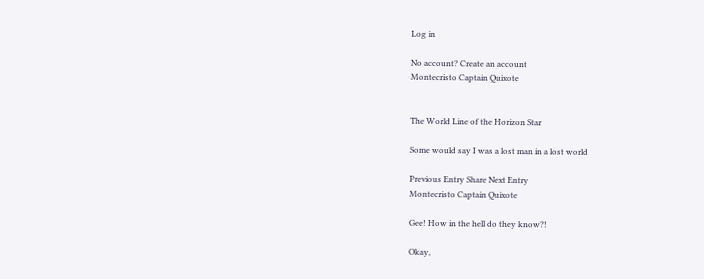Log in

No account? Create an account
Montecristo Captain Quixote


The World Line of the Horizon Star

Some would say I was a lost man in a lost world

Previous Entry Share Next Entry
Montecristo Captain Quixote

Gee! How in the hell do they know?!

Okay,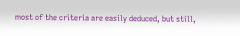most of the criteria are easily deduced, but still,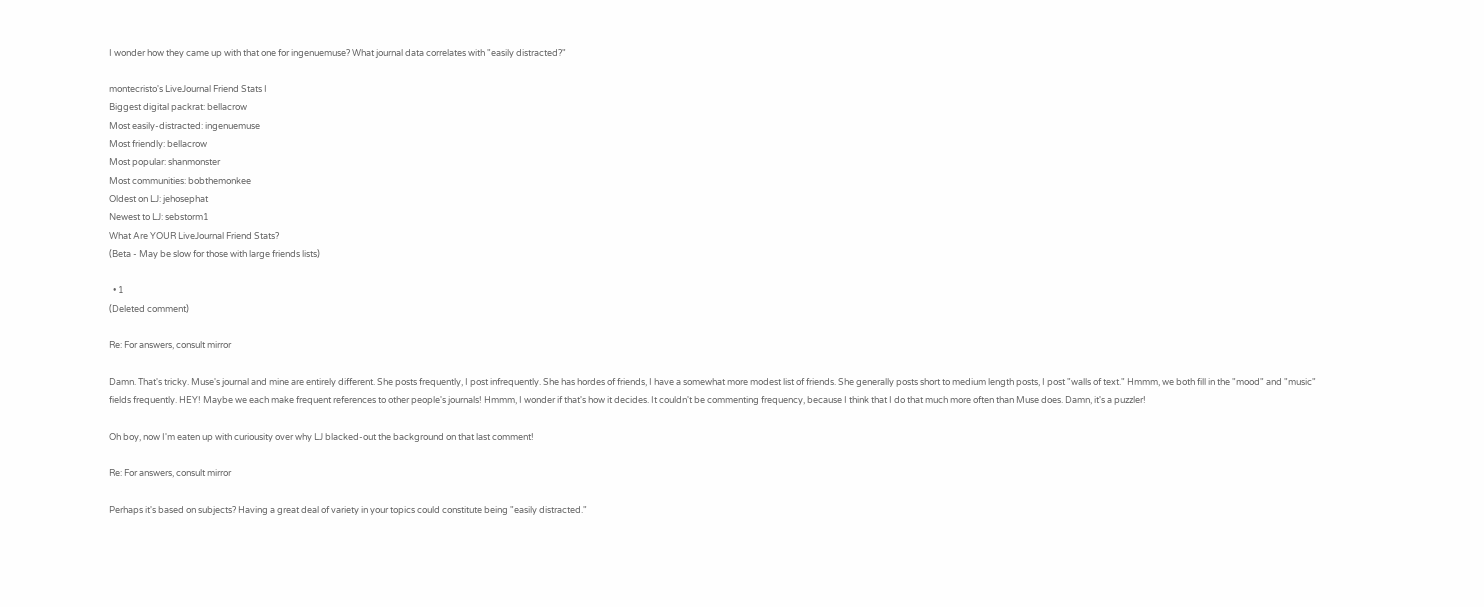I wonder how they came up with that one for ingenuemuse? What journal data correlates with "easily distracted?"

montecristo's LiveJournal Friend Stats I
Biggest digital packrat: bellacrow
Most easily-distracted: ingenuemuse
Most friendly: bellacrow
Most popular: shanmonster
Most communities: bobthemonkee
Oldest on LJ: jehosephat
Newest to LJ: sebstorm1
What Are YOUR LiveJournal Friend Stats?
(Beta - May be slow for those with large friends lists)

  • 1
(Deleted comment)

Re: For answers, consult mirror

Damn. That's tricky. Muse's journal and mine are entirely different. She posts frequently, I post infrequently. She has hordes of friends, I have a somewhat more modest list of friends. She generally posts short to medium length posts, I post "walls of text." Hmmm, we both fill in the "mood" and "music" fields frequently. HEY! Maybe we each make frequent references to other people's journals! Hmmm, I wonder if that's how it decides. It couldn't be commenting frequency, because I think that I do that much more often than Muse does. Damn, it's a puzzler!

Oh boy, now I'm eaten up with curiousity over why LJ blacked-out the background on that last comment!

Re: For answers, consult mirror

Perhaps it's based on subjects? Having a great deal of variety in your topics could constitute being "easily distracted."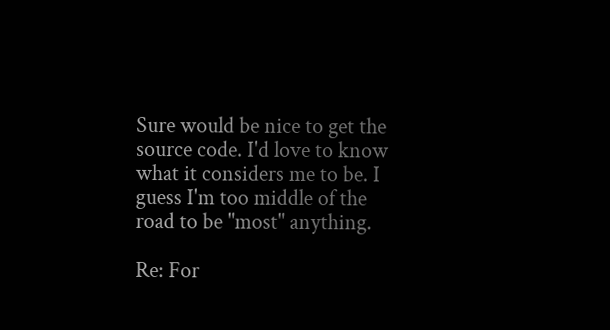Sure would be nice to get the source code. I'd love to know what it considers me to be. I guess I'm too middle of the road to be "most" anything.

Re: For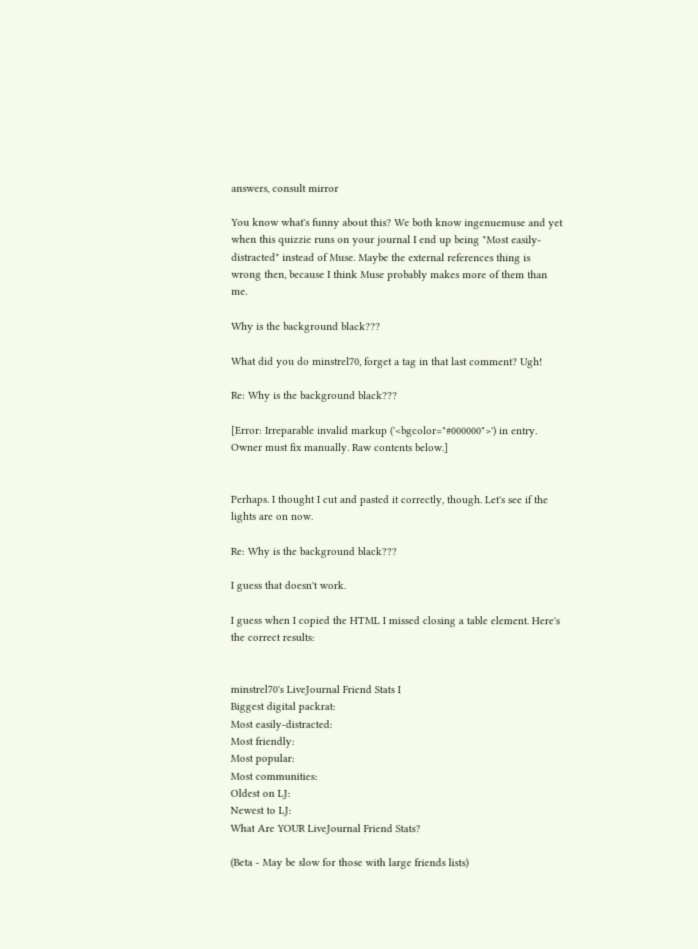answers, consult mirror

You know what's funny about this? We both know ingenuemuse and yet when this quizzie runs on your journal I end up being "Most easily-distracted" instead of Muse. Maybe the external references thing is wrong then, because I think Muse probably makes more of them than me.

Why is the background black???

What did you do minstrel70, forget a tag in that last comment? Ugh!

Re: Why is the background black???

[Error: Irreparable invalid markup ('<bgcolor="#000000">') in entry. Owner must fix manually. Raw contents below.]


Perhaps. I thought I cut and pasted it correctly, though. Let's see if the lights are on now.

Re: Why is the background black???

I guess that doesn't work.

I guess when I copied the HTML I missed closing a table element. Here's the correct results:


minstrel70's LiveJournal Friend Stats I
Biggest digital packrat:
Most easily-distracted:
Most friendly:
Most popular:
Most communities:
Oldest on LJ:
Newest to LJ:
What Are YOUR LiveJournal Friend Stats?

(Beta - May be slow for those with large friends lists)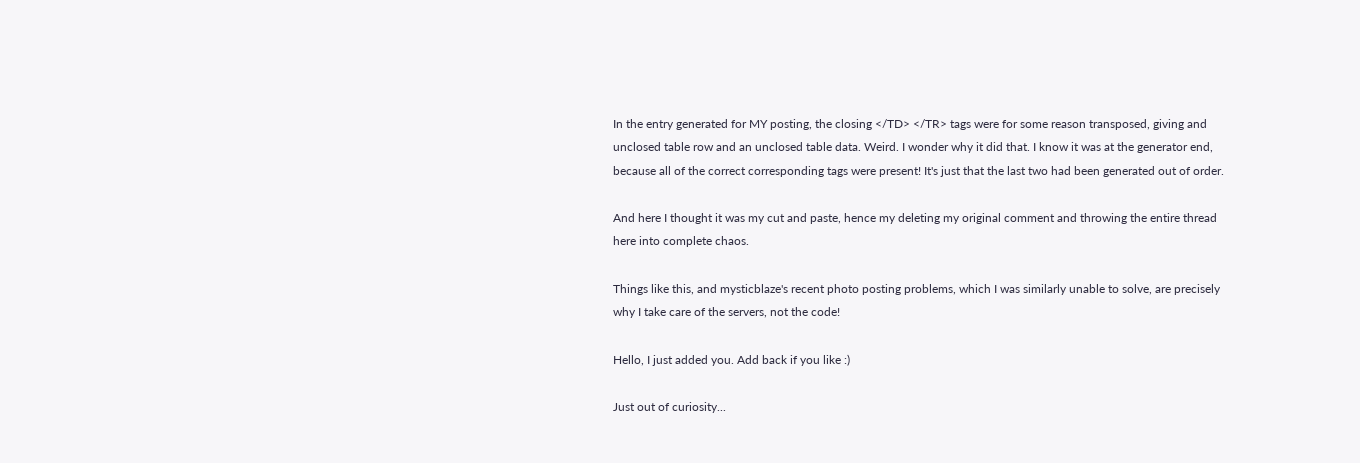In the entry generated for MY posting, the closing </TD> </TR> tags were for some reason transposed, giving and unclosed table row and an unclosed table data. Weird. I wonder why it did that. I know it was at the generator end, because all of the correct corresponding tags were present! It's just that the last two had been generated out of order.

And here I thought it was my cut and paste, hence my deleting my original comment and throwing the entire thread here into complete chaos.

Things like this, and mysticblaze's recent photo posting problems, which I was similarly unable to solve, are precisely why I take care of the servers, not the code!

Hello, I just added you. Add back if you like :)

Just out of curiosity...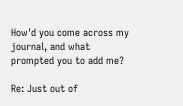How'd you come across my journal, and what prompted you to add me?

Re: Just out of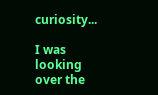curiosity...

I was looking over the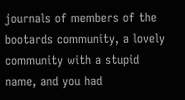journals of members of the bootards community, a lovely community with a stupid name, and you had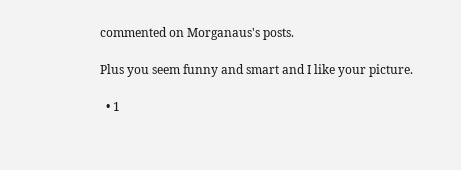commented on Morganaus's posts.

Plus you seem funny and smart and I like your picture.

  • 1